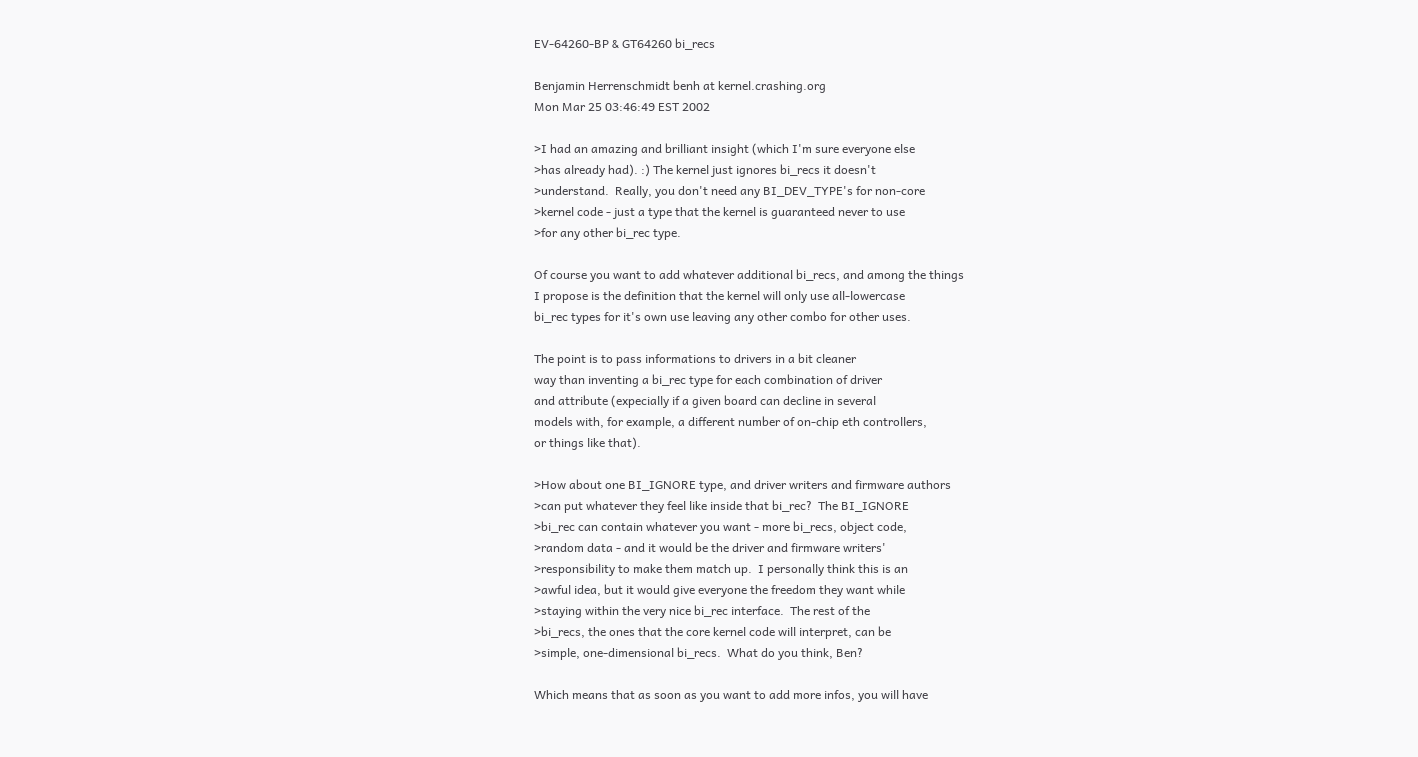EV-64260-BP & GT64260 bi_recs

Benjamin Herrenschmidt benh at kernel.crashing.org
Mon Mar 25 03:46:49 EST 2002

>I had an amazing and brilliant insight (which I'm sure everyone else
>has already had). :) The kernel just ignores bi_recs it doesn't
>understand.  Really, you don't need any BI_DEV_TYPE's for non-core
>kernel code - just a type that the kernel is guaranteed never to use
>for any other bi_rec type.

Of course you want to add whatever additional bi_recs, and among the things
I propose is the definition that the kernel will only use all-lowercase
bi_rec types for it's own use leaving any other combo for other uses.

The point is to pass informations to drivers in a bit cleaner
way than inventing a bi_rec type for each combination of driver
and attribute (expecially if a given board can decline in several
models with, for example, a different number of on-chip eth controllers,
or things like that).

>How about one BI_IGNORE type, and driver writers and firmware authors
>can put whatever they feel like inside that bi_rec?  The BI_IGNORE
>bi_rec can contain whatever you want - more bi_recs, object code,
>random data - and it would be the driver and firmware writers'
>responsibility to make them match up.  I personally think this is an
>awful idea, but it would give everyone the freedom they want while
>staying within the very nice bi_rec interface.  The rest of the
>bi_recs, the ones that the core kernel code will interpret, can be
>simple, one-dimensional bi_recs.  What do you think, Ben?

Which means that as soon as you want to add more infos, you will have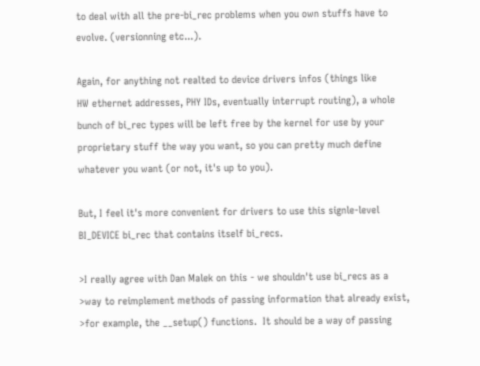to deal with all the pre-bi_rec problems when you own stuffs have to
evolve. (versionning etc...).

Again, for anything not realted to device drivers infos (things like
HW ethernet addresses, PHY IDs, eventually interrupt routing), a whole
bunch of bi_rec types will be left free by the kernel for use by your
proprietary stuff the way you want, so you can pretty much define
whatever you want (or not, it's up to you).

But, I feel it's more convenient for drivers to use this signle-level
BI_DEVICE bi_rec that contains itself bi_recs.

>I really agree with Dan Malek on this - we shouldn't use bi_recs as a
>way to reimplement methods of passing information that already exist,
>for example, the __setup() functions.  It should be a way of passing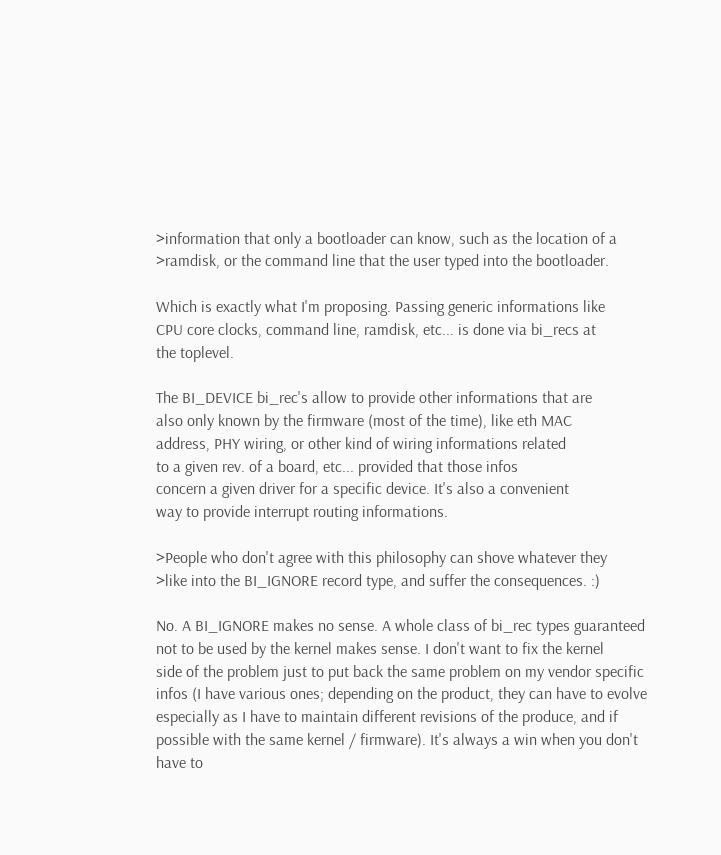>information that only a bootloader can know, such as the location of a
>ramdisk, or the command line that the user typed into the bootloader.

Which is exactly what I'm proposing. Passing generic informations like
CPU core clocks, command line, ramdisk, etc... is done via bi_recs at
the toplevel.

The BI_DEVICE bi_rec's allow to provide other informations that are
also only known by the firmware (most of the time), like eth MAC
address, PHY wiring, or other kind of wiring informations related
to a given rev. of a board, etc... provided that those infos
concern a given driver for a specific device. It's also a convenient
way to provide interrupt routing informations.

>People who don't agree with this philosophy can shove whatever they
>like into the BI_IGNORE record type, and suffer the consequences. :)

No. A BI_IGNORE makes no sense. A whole class of bi_rec types guaranteed
not to be used by the kernel makes sense. I don't want to fix the kernel
side of the problem just to put back the same problem on my vendor specific
infos (I have various ones; depending on the product, they can have to evolve
especially as I have to maintain different revisions of the produce, and if
possible with the same kernel / firmware). It's always a win when you don't
have to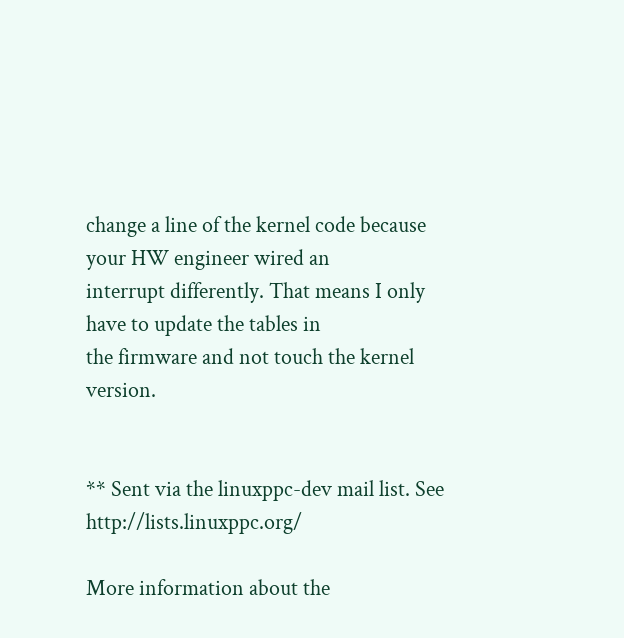change a line of the kernel code because your HW engineer wired an
interrupt differently. That means I only have to update the tables in
the firmware and not touch the kernel version.


** Sent via the linuxppc-dev mail list. See http://lists.linuxppc.org/

More information about the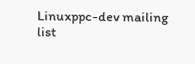Linuxppc-dev mailing list